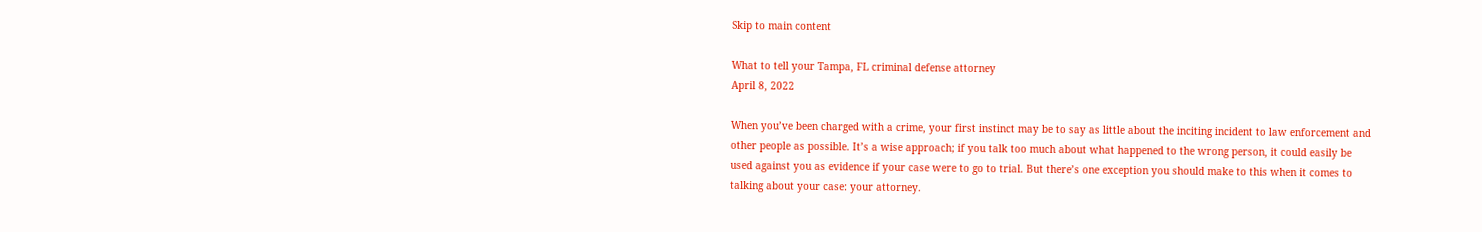Skip to main content

What to tell your Tampa, FL criminal defense attorney
April 8, 2022

When you’ve been charged with a crime, your first instinct may be to say as little about the inciting incident to law enforcement and other people as possible. It’s a wise approach; if you talk too much about what happened to the wrong person, it could easily be used against you as evidence if your case were to go to trial. But there’s one exception you should make to this when it comes to talking about your case: your attorney.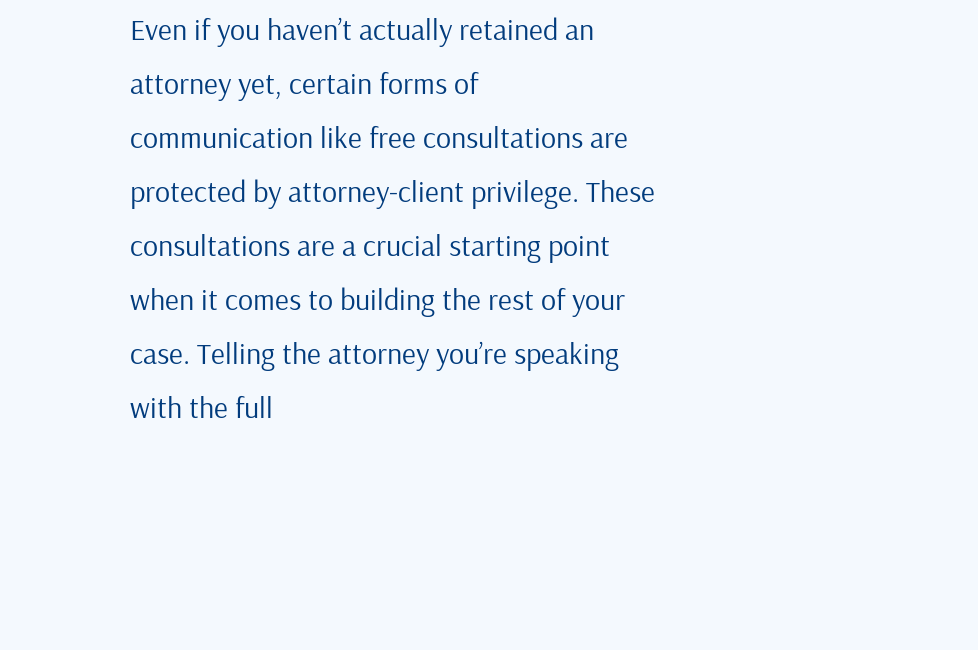Even if you haven’t actually retained an attorney yet, certain forms of communication like free consultations are protected by attorney-client privilege. These consultations are a crucial starting point when it comes to building the rest of your case. Telling the attorney you’re speaking with the full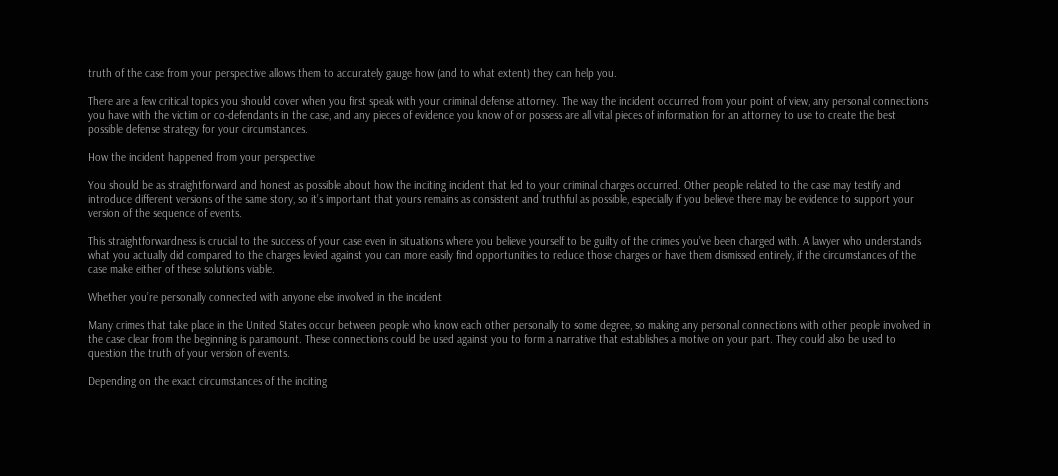truth of the case from your perspective allows them to accurately gauge how (and to what extent) they can help you.

There are a few critical topics you should cover when you first speak with your criminal defense attorney. The way the incident occurred from your point of view, any personal connections you have with the victim or co-defendants in the case, and any pieces of evidence you know of or possess are all vital pieces of information for an attorney to use to create the best possible defense strategy for your circumstances.

How the incident happened from your perspective

You should be as straightforward and honest as possible about how the inciting incident that led to your criminal charges occurred. Other people related to the case may testify and introduce different versions of the same story, so it’s important that yours remains as consistent and truthful as possible, especially if you believe there may be evidence to support your version of the sequence of events.

This straightforwardness is crucial to the success of your case even in situations where you believe yourself to be guilty of the crimes you’ve been charged with. A lawyer who understands what you actually did compared to the charges levied against you can more easily find opportunities to reduce those charges or have them dismissed entirely, if the circumstances of the case make either of these solutions viable.

Whether you’re personally connected with anyone else involved in the incident

Many crimes that take place in the United States occur between people who know each other personally to some degree, so making any personal connections with other people involved in the case clear from the beginning is paramount. These connections could be used against you to form a narrative that establishes a motive on your part. They could also be used to question the truth of your version of events.

Depending on the exact circumstances of the inciting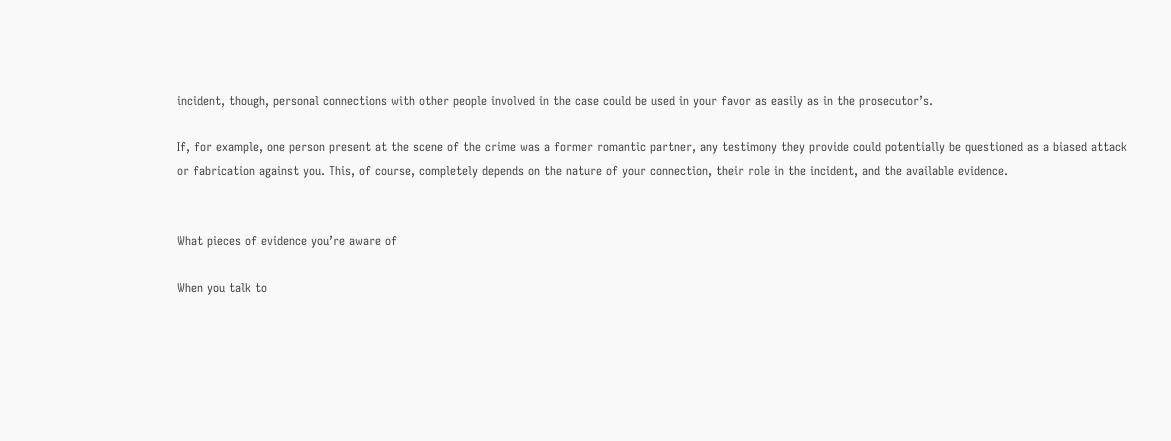incident, though, personal connections with other people involved in the case could be used in your favor as easily as in the prosecutor’s.

If, for example, one person present at the scene of the crime was a former romantic partner, any testimony they provide could potentially be questioned as a biased attack or fabrication against you. This, of course, completely depends on the nature of your connection, their role in the incident, and the available evidence.


What pieces of evidence you’re aware of

When you talk to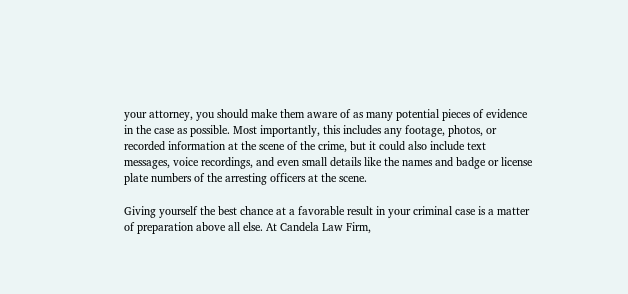your attorney, you should make them aware of as many potential pieces of evidence in the case as possible. Most importantly, this includes any footage, photos, or recorded information at the scene of the crime, but it could also include text messages, voice recordings, and even small details like the names and badge or license plate numbers of the arresting officers at the scene.

Giving yourself the best chance at a favorable result in your criminal case is a matter of preparation above all else. At Candela Law Firm,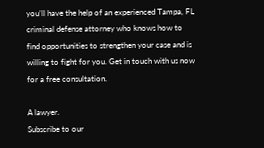you’ll have the help of an experienced Tampa, FL criminal defense attorney who knows how to find opportunities to strengthen your case and is willing to fight for you. Get in touch with us now for a free consultation.

A lawyer.
Subscribe to our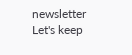newsletter
Let's keep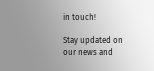in touch!

Stay updated on our news and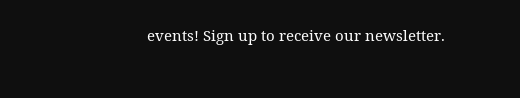events! Sign up to receive our newsletter.